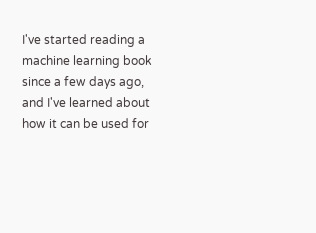I've started reading a machine learning book since a few days ago, and I've learned about how it can be used for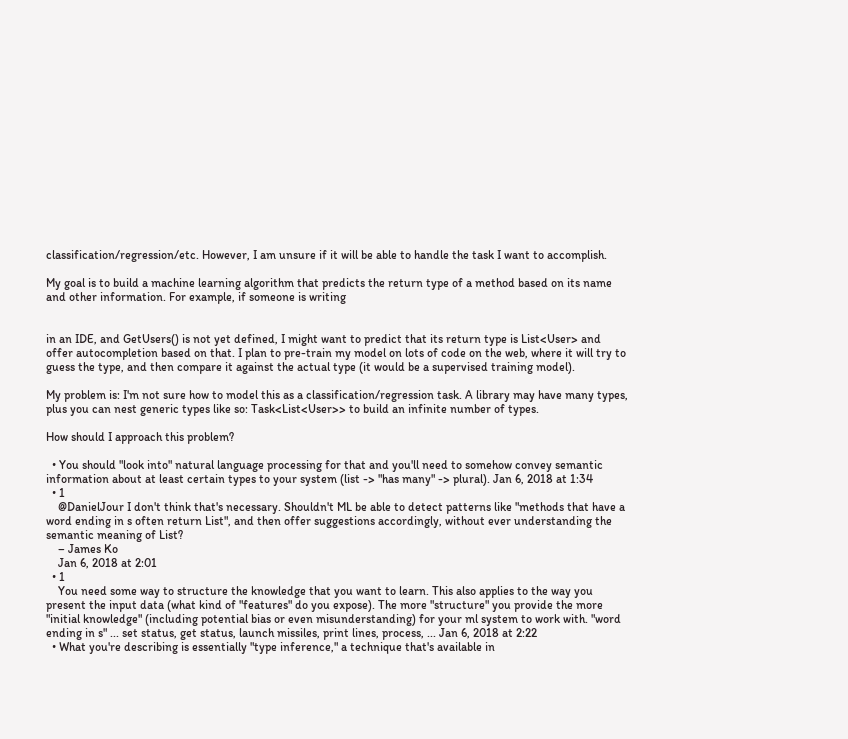classification/regression/etc. However, I am unsure if it will be able to handle the task I want to accomplish.

My goal is to build a machine learning algorithm that predicts the return type of a method based on its name and other information. For example, if someone is writing


in an IDE, and GetUsers() is not yet defined, I might want to predict that its return type is List<User> and offer autocompletion based on that. I plan to pre-train my model on lots of code on the web, where it will try to guess the type, and then compare it against the actual type (it would be a supervised training model).

My problem is: I'm not sure how to model this as a classification/regression task. A library may have many types, plus you can nest generic types like so: Task<List<User>> to build an infinite number of types.

How should I approach this problem?

  • You should "look into" natural language processing for that and you'll need to somehow convey semantic information about at least certain types to your system (list -> "has many" -> plural). Jan 6, 2018 at 1:34
  • 1
    @DanielJour I don't think that's necessary. Shouldn't ML be able to detect patterns like "methods that have a word ending in s often return List", and then offer suggestions accordingly, without ever understanding the semantic meaning of List?
    – James Ko
    Jan 6, 2018 at 2:01
  • 1
    You need some way to structure the knowledge that you want to learn. This also applies to the way you present the input data (what kind of "features" do you expose). The more "structure" you provide the more "initial knowledge" (including potential bias or even misunderstanding) for your ml system to work with. "word ending in s" ... set status, get status, launch missiles, print lines, process, ... Jan 6, 2018 at 2:22
  • What you're describing is essentially "type inference," a technique that's available in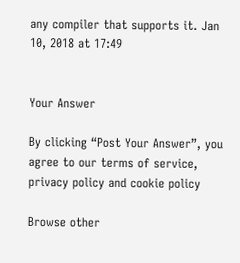any compiler that supports it. Jan 10, 2018 at 17:49


Your Answer

By clicking “Post Your Answer”, you agree to our terms of service, privacy policy and cookie policy

Browse other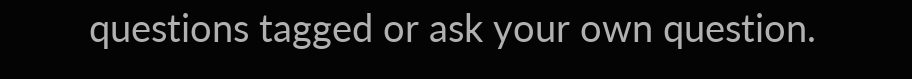questions tagged or ask your own question.